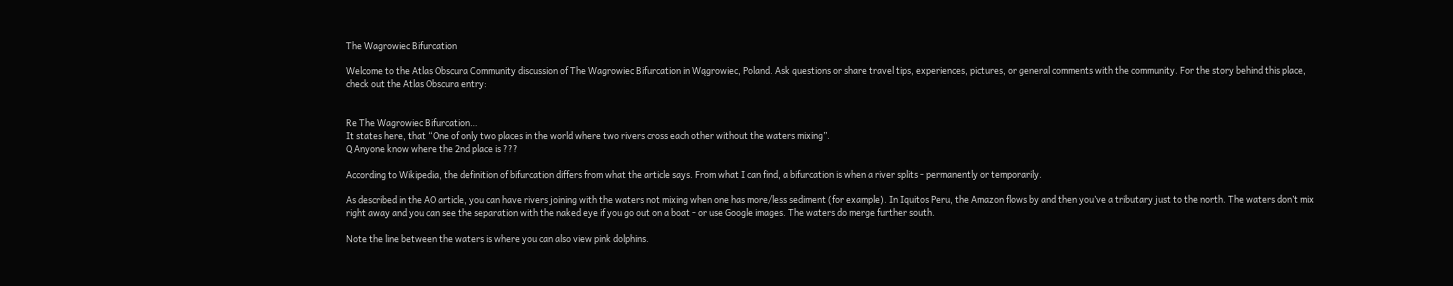The Wagrowiec Bifurcation

Welcome to the Atlas Obscura Community discussion of The Wagrowiec Bifurcation in Wągrowiec, Poland. Ask questions or share travel tips, experiences, pictures, or general comments with the community. For the story behind this place, check out the Atlas Obscura entry:


Re The Wagrowiec Bifurcation…
It states here, that “One of only two places in the world where two rivers cross each other without the waters mixing”.
Q Anyone know where the 2nd place is ???

According to Wikipedia, the definition of bifurcation differs from what the article says. From what I can find, a bifurcation is when a river splits - permanently or temporarily.

As described in the AO article, you can have rivers joining with the waters not mixing when one has more/less sediment (for example). In Iquitos Peru, the Amazon flows by and then you’ve a tributary just to the north. The waters don’t mix right away and you can see the separation with the naked eye if you go out on a boat - or use Google images. The waters do merge further south.

Note the line between the waters is where you can also view pink dolphins.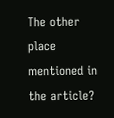The other place mentioned in the article?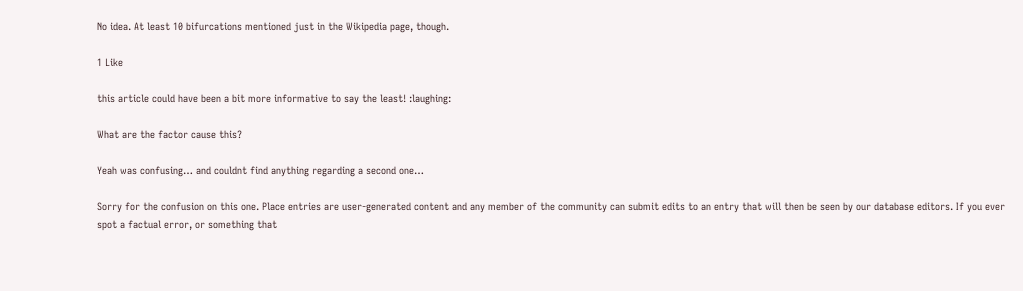No idea. At least 10 bifurcations mentioned just in the Wikipedia page, though.

1 Like

this article could have been a bit more informative to say the least! :laughing:

What are the factor cause this?

Yeah was confusing… and couldnt find anything regarding a second one…

Sorry for the confusion on this one. Place entries are user-generated content and any member of the community can submit edits to an entry that will then be seen by our database editors. If you ever spot a factual error, or something that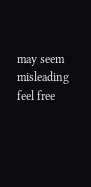may seem misleading feel free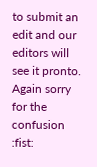to submit an edit and our editors will see it pronto. Again sorry for the confusion :fist: